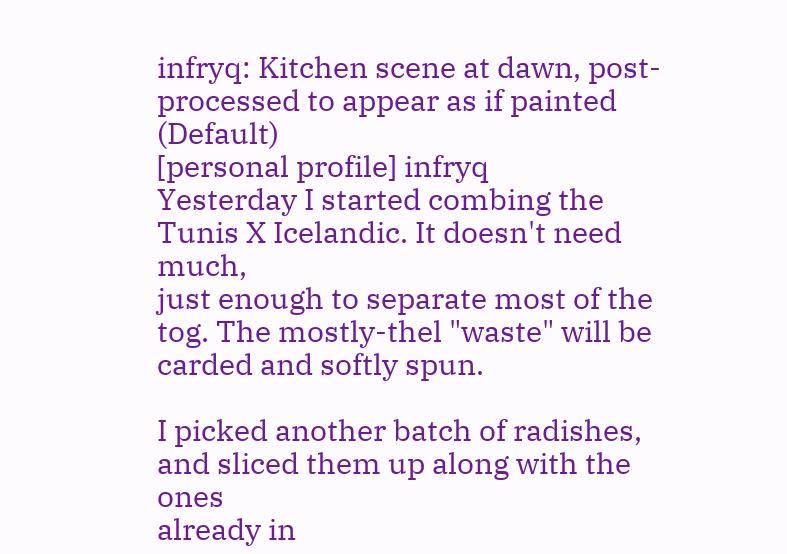infryq: Kitchen scene at dawn, post-processed to appear as if painted (Default)
[personal profile] infryq
Yesterday I started combing the Tunis X Icelandic. It doesn't need much,
just enough to separate most of the tog. The mostly-thel "waste" will be
carded and softly spun.

I picked another batch of radishes, and sliced them up along with the ones
already in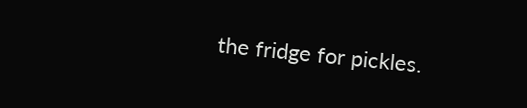the fridge for pickles.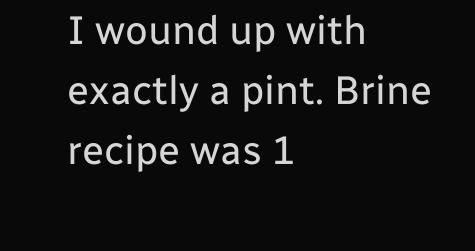I wound up with exactly a pint. Brine
recipe was 1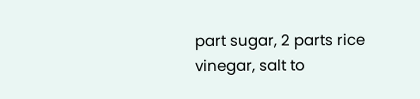part sugar, 2 parts rice vinegar, salt to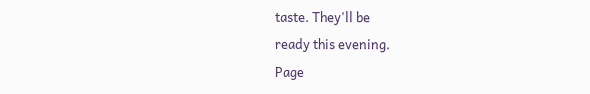taste. They'll be
ready this evening.
Page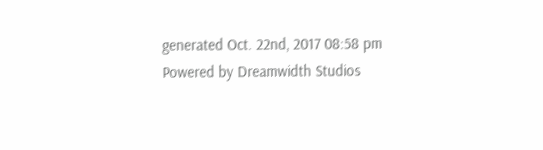generated Oct. 22nd, 2017 08:58 pm
Powered by Dreamwidth Studios